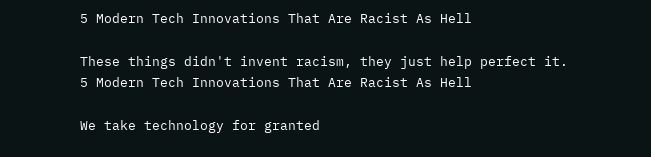5 Modern Tech Innovations That Are Racist As Hell

These things didn't invent racism, they just help perfect it.
5 Modern Tech Innovations That Are Racist As Hell

We take technology for granted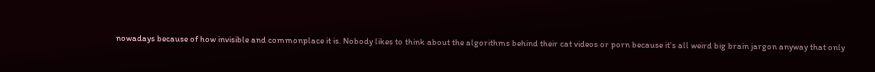nowadays because of how invisible and commonplace it is. Nobody likes to think about the algorithms behind their cat videos or porn because it's all weird big brain jargon anyway that only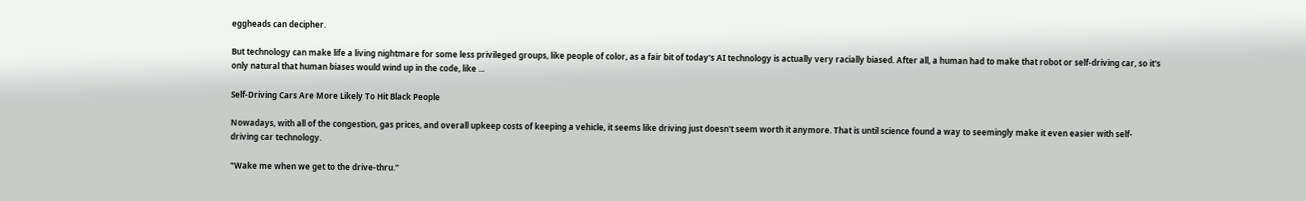eggheads can decipher.

But technology can make life a living nightmare for some less privileged groups, like people of color, as a fair bit of today's AI technology is actually very racially biased. After all, a human had to make that robot or self-driving car, so it's only natural that human biases would wind up in the code, like ...

Self-Driving Cars Are More Likely To Hit Black People

Nowadays, with all of the congestion, gas prices, and overall upkeep costs of keeping a vehicle, it seems like driving just doesn't seem worth it anymore. That is until science found a way to seemingly make it even easier with self-driving car technology.

"Wake me when we get to the drive-thru."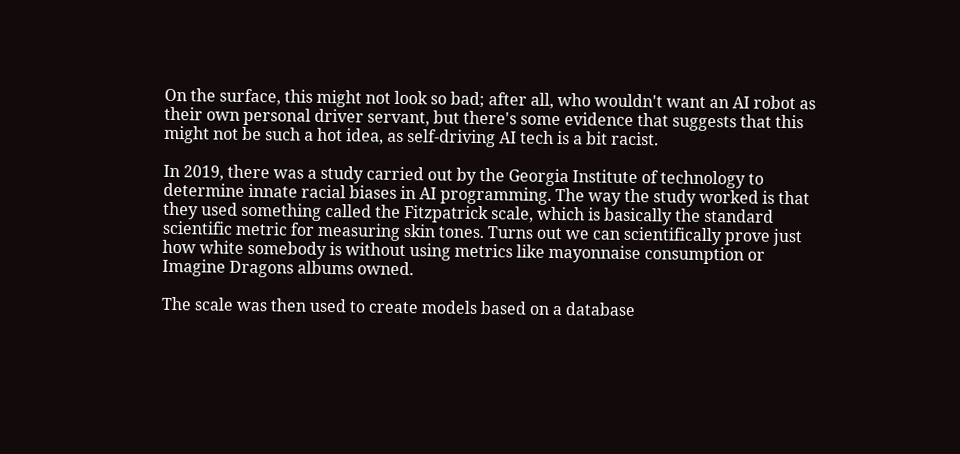On the surface, this might not look so bad; after all, who wouldn't want an AI robot as their own personal driver servant, but there's some evidence that suggests that this might not be such a hot idea, as self-driving AI tech is a bit racist.

In 2019, there was a study carried out by the Georgia Institute of technology to determine innate racial biases in AI programming. The way the study worked is that they used something called the Fitzpatrick scale, which is basically the standard scientific metric for measuring skin tones. Turns out we can scientifically prove just how white somebody is without using metrics like mayonnaise consumption or Imagine Dragons albums owned.

The scale was then used to create models based on a database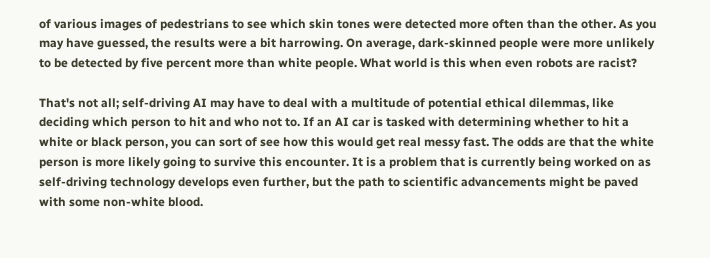of various images of pedestrians to see which skin tones were detected more often than the other. As you may have guessed, the results were a bit harrowing. On average, dark-skinned people were more unlikely to be detected by five percent more than white people. What world is this when even robots are racist?

That's not all; self-driving AI may have to deal with a multitude of potential ethical dilemmas, like deciding which person to hit and who not to. If an AI car is tasked with determining whether to hit a white or black person, you can sort of see how this would get real messy fast. The odds are that the white person is more likely going to survive this encounter. It is a problem that is currently being worked on as self-driving technology develops even further, but the path to scientific advancements might be paved with some non-white blood.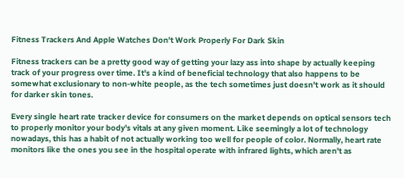Fitness Trackers And Apple Watches Don't Work Properly For Dark Skin

Fitness trackers can be a pretty good way of getting your lazy ass into shape by actually keeping track of your progress over time. It's a kind of beneficial technology that also happens to be somewhat exclusionary to non-white people, as the tech sometimes just doesn't work as it should for darker skin tones.

Every single heart rate tracker device for consumers on the market depends on optical sensors tech to properly monitor your body's vitals at any given moment. Like seemingly a lot of technology nowadays, this has a habit of not actually working too well for people of color. Normally, heart rate monitors like the ones you see in the hospital operate with infrared lights, which aren't as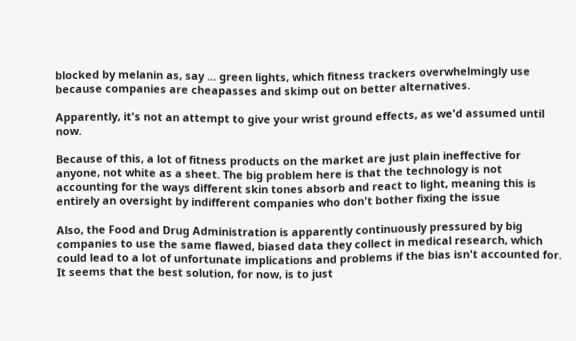blocked by melanin as, say ... green lights, which fitness trackers overwhelmingly use because companies are cheapasses and skimp out on better alternatives.

Apparently, it's not an attempt to give your wrist ground effects, as we'd assumed until now.

Because of this, a lot of fitness products on the market are just plain ineffective for anyone, not white as a sheet. The big problem here is that the technology is not accounting for the ways different skin tones absorb and react to light, meaning this is entirely an oversight by indifferent companies who don't bother fixing the issue

Also, the Food and Drug Administration is apparently continuously pressured by big companies to use the same flawed, biased data they collect in medical research, which could lead to a lot of unfortunate implications and problems if the bias isn't accounted for. It seems that the best solution, for now, is to just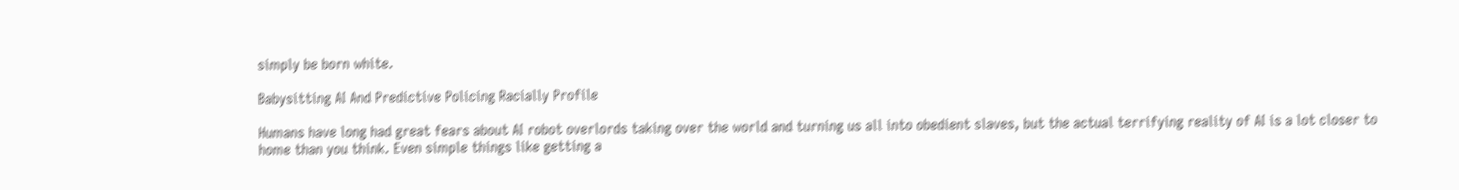simply be born white.

Babysitting AI And Predictive Policing Racially Profile

Humans have long had great fears about AI robot overlords taking over the world and turning us all into obedient slaves, but the actual terrifying reality of AI is a lot closer to home than you think. Even simple things like getting a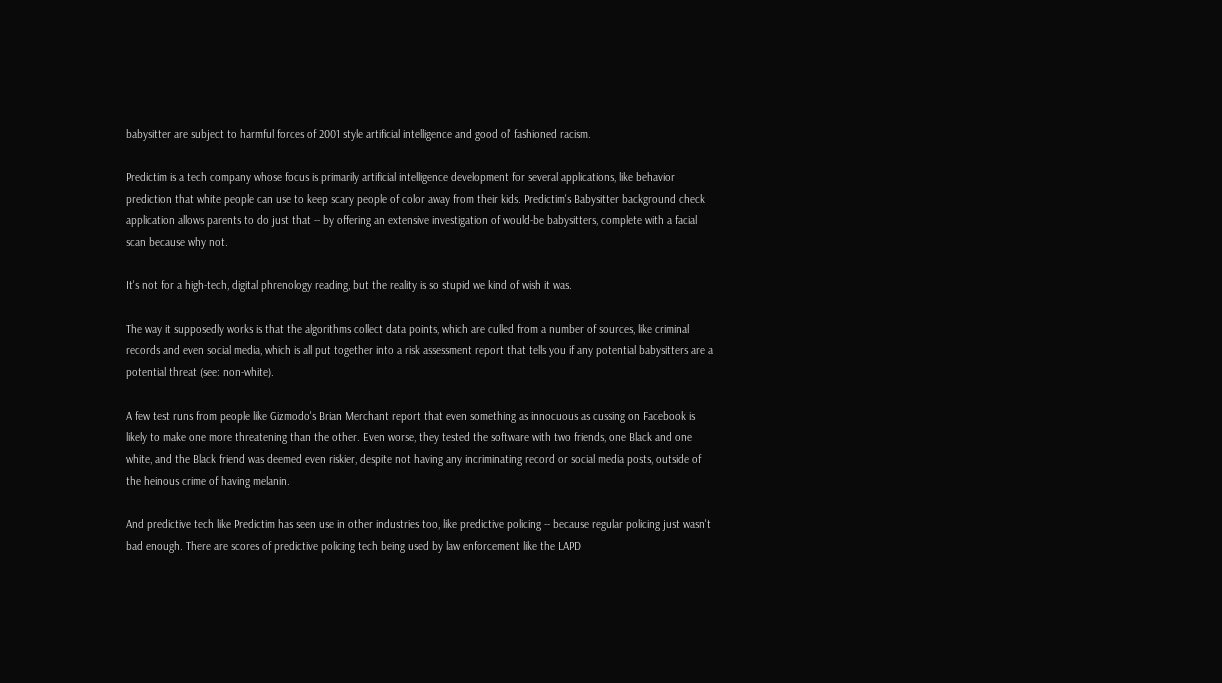babysitter are subject to harmful forces of 2001 style artificial intelligence and good ol' fashioned racism.

Predictim is a tech company whose focus is primarily artificial intelligence development for several applications, like behavior prediction that white people can use to keep scary people of color away from their kids. Predictim's Babysitter background check application allows parents to do just that -- by offering an extensive investigation of would-be babysitters, complete with a facial scan because why not.

It's not for a high-tech, digital phrenology reading, but the reality is so stupid we kind of wish it was.

The way it supposedly works is that the algorithms collect data points, which are culled from a number of sources, like criminal records and even social media, which is all put together into a risk assessment report that tells you if any potential babysitters are a potential threat (see: non-white).

A few test runs from people like Gizmodo's Brian Merchant report that even something as innocuous as cussing on Facebook is likely to make one more threatening than the other. Even worse, they tested the software with two friends, one Black and one white, and the Black friend was deemed even riskier, despite not having any incriminating record or social media posts, outside of the heinous crime of having melanin.

And predictive tech like Predictim has seen use in other industries too, like predictive policing -- because regular policing just wasn't bad enough. There are scores of predictive policing tech being used by law enforcement like the LAPD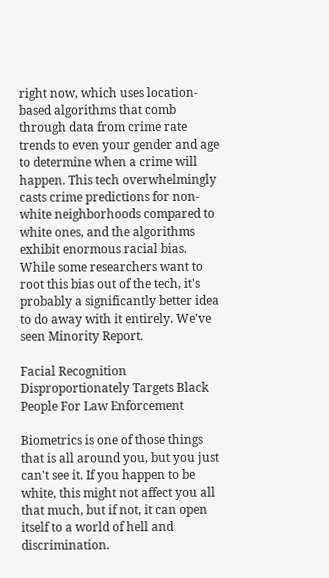right now, which uses location-based algorithms that comb through data from crime rate trends to even your gender and age to determine when a crime will happen. This tech overwhelmingly casts crime predictions for non-white neighborhoods compared to white ones, and the algorithms exhibit enormous racial bias. While some researchers want to root this bias out of the tech, it's probably a significantly better idea to do away with it entirely. We've seen Minority Report.

Facial Recognition Disproportionately Targets Black People For Law Enforcement

Biometrics is one of those things that is all around you, but you just can't see it. If you happen to be white, this might not affect you all that much, but if not, it can open itself to a world of hell and discrimination.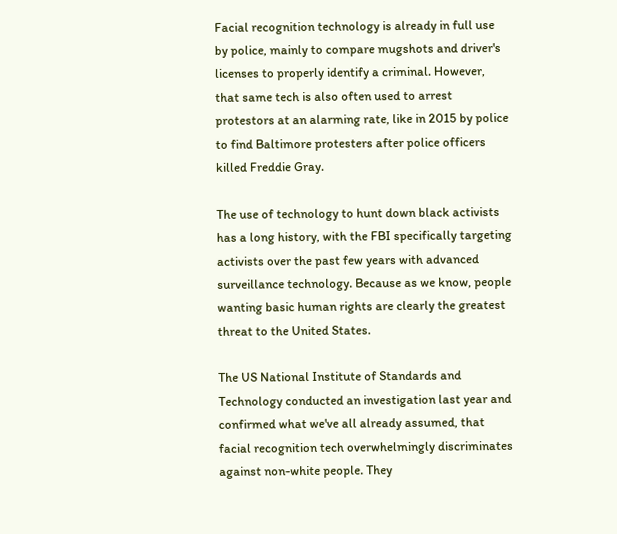Facial recognition technology is already in full use by police, mainly to compare mugshots and driver's licenses to properly identify a criminal. However, that same tech is also often used to arrest protestors at an alarming rate, like in 2015 by police to find Baltimore protesters after police officers killed Freddie Gray.

The use of technology to hunt down black activists has a long history, with the FBI specifically targeting activists over the past few years with advanced surveillance technology. Because as we know, people wanting basic human rights are clearly the greatest threat to the United States.

The US National Institute of Standards and Technology conducted an investigation last year and confirmed what we've all already assumed, that facial recognition tech overwhelmingly discriminates against non-white people. They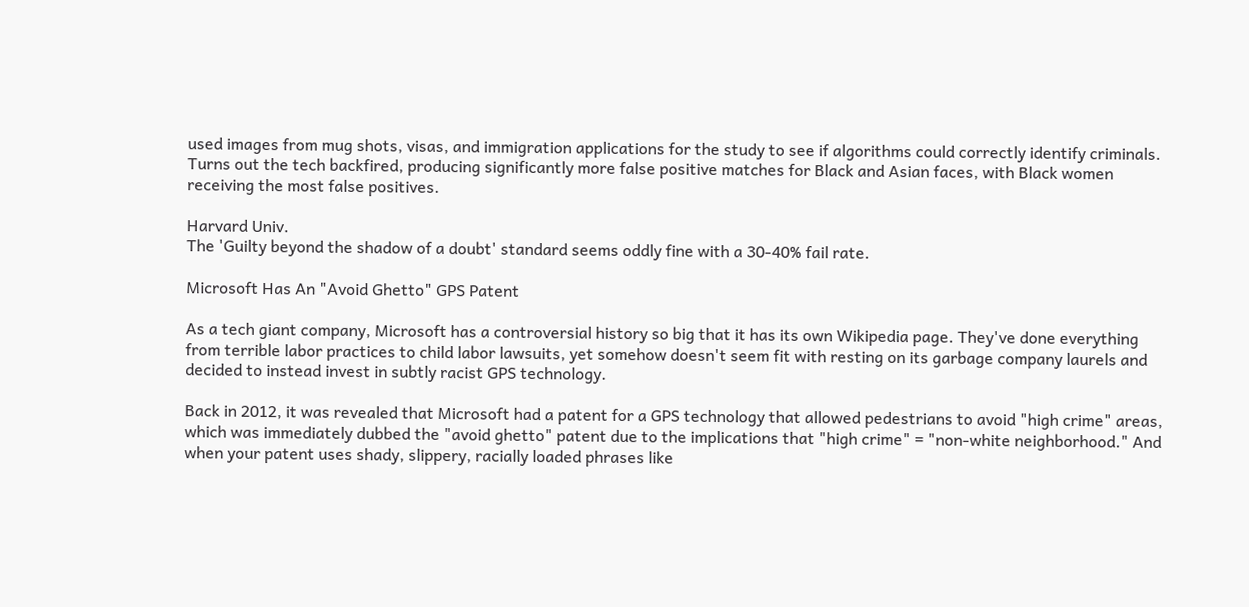used images from mug shots, visas, and immigration applications for the study to see if algorithms could correctly identify criminals. Turns out the tech backfired, producing significantly more false positive matches for Black and Asian faces, with Black women receiving the most false positives.

Harvard Univ.
The 'Guilty beyond the shadow of a doubt' standard seems oddly fine with a 30-40% fail rate.

Microsoft Has An "Avoid Ghetto" GPS Patent

As a tech giant company, Microsoft has a controversial history so big that it has its own Wikipedia page. They've done everything from terrible labor practices to child labor lawsuits, yet somehow doesn't seem fit with resting on its garbage company laurels and decided to instead invest in subtly racist GPS technology.

Back in 2012, it was revealed that Microsoft had a patent for a GPS technology that allowed pedestrians to avoid "high crime" areas, which was immediately dubbed the "avoid ghetto" patent due to the implications that "high crime" = "non-white neighborhood." And when your patent uses shady, slippery, racially loaded phrases like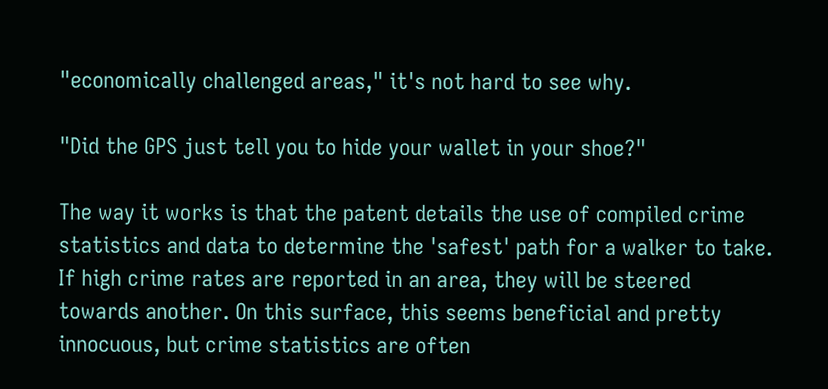"economically challenged areas," it's not hard to see why.

"Did the GPS just tell you to hide your wallet in your shoe?"

The way it works is that the patent details the use of compiled crime statistics and data to determine the 'safest' path for a walker to take. If high crime rates are reported in an area, they will be steered towards another. On this surface, this seems beneficial and pretty innocuous, but crime statistics are often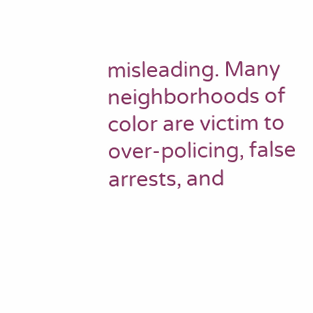misleading. Many neighborhoods of color are victim to over-policing, false arrests, and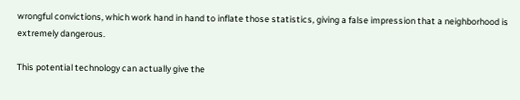wrongful convictions, which work hand in hand to inflate those statistics, giving a false impression that a neighborhood is extremely dangerous.

This potential technology can actually give the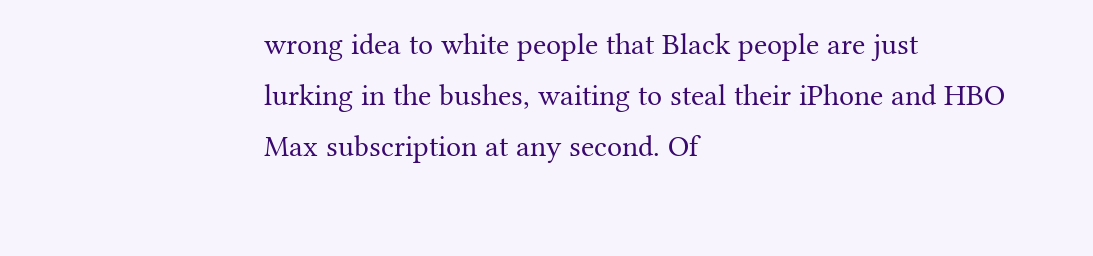wrong idea to white people that Black people are just lurking in the bushes, waiting to steal their iPhone and HBO Max subscription at any second. Of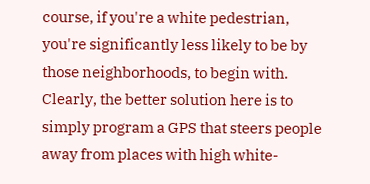course, if you're a white pedestrian, you're significantly less likely to be by those neighborhoods, to begin with. Clearly, the better solution here is to simply program a GPS that steers people away from places with high white-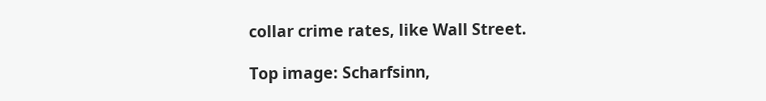collar crime rates, like Wall Street.

Top image: Scharfsinn,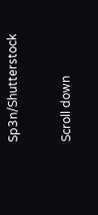Sp3n/Shutterstock

Scroll down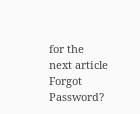for the next article
Forgot Password?